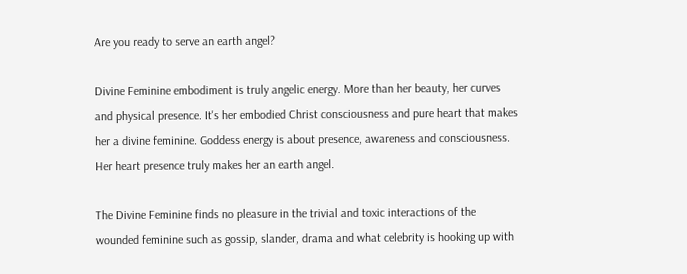Are you ready to serve an earth angel?

Divine Feminine embodiment is truly angelic energy. More than her beauty, her curves and physical presence. It's her embodied Christ consciousness and pure heart that makes her a divine feminine. Goddess energy is about presence, awareness and consciousness. Her heart presence truly makes her an earth angel.

The Divine Feminine finds no pleasure in the trivial and toxic interactions of the wounded feminine such as gossip, slander, drama and what celebrity is hooking up with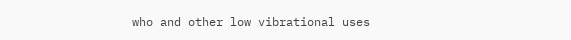who and other low vibrational uses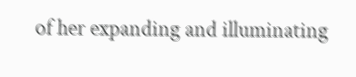of her expanding and illuminating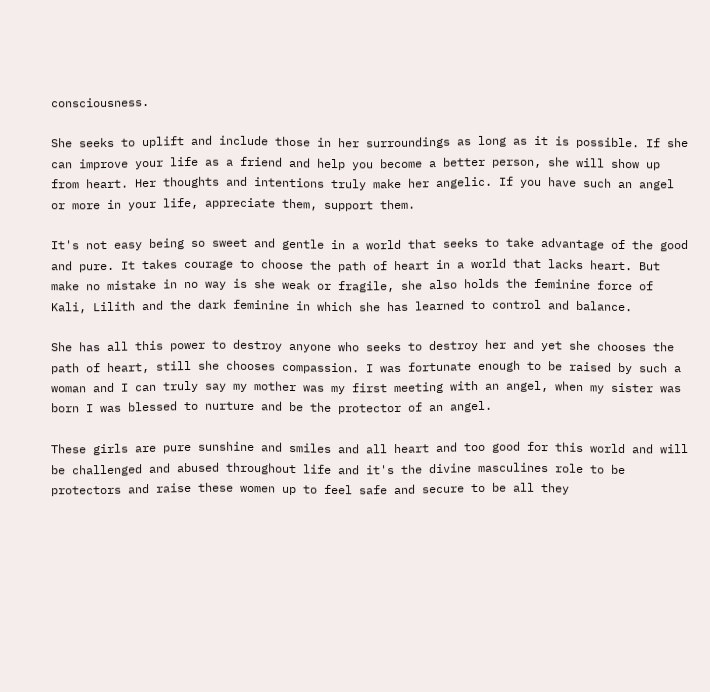consciousness.

She seeks to uplift and include those in her surroundings as long as it is possible. If she can improve your life as a friend and help you become a better person, she will show up from heart. Her thoughts and intentions truly make her angelic. If you have such an angel or more in your life, appreciate them, support them.

It's not easy being so sweet and gentle in a world that seeks to take advantage of the good and pure. It takes courage to choose the path of heart in a world that lacks heart. But make no mistake in no way is she weak or fragile, she also holds the feminine force of Kali, Lilith and the dark feminine in which she has learned to control and balance.

She has all this power to destroy anyone who seeks to destroy her and yet she chooses the path of heart, still she chooses compassion. I was fortunate enough to be raised by such a woman and I can truly say my mother was my first meeting with an angel, when my sister was born I was blessed to nurture and be the protector of an angel.

These girls are pure sunshine and smiles and all heart and too good for this world and will be challenged and abused throughout life and it's the divine masculines role to be protectors and raise these women up to feel safe and secure to be all they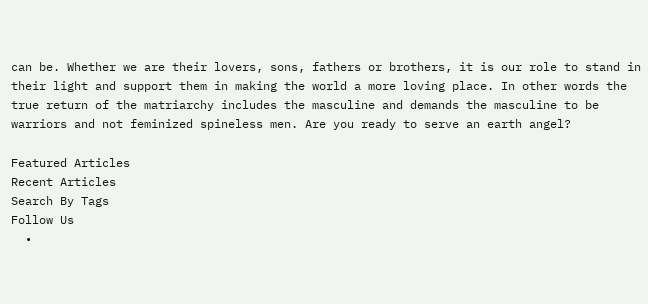can be. Whether we are their lovers, sons, fathers or brothers, it is our role to stand in their light and support them in making the world a more loving place. In other words the true return of the matriarchy includes the masculine and demands the masculine to be warriors and not feminized spineless men. Are you ready to serve an earth angel?

Featured Articles
Recent Articles
Search By Tags
Follow Us
  •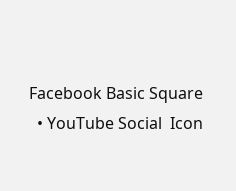Facebook Basic Square
  • YouTube Social  Icon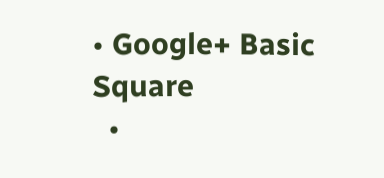• Google+ Basic Square
  •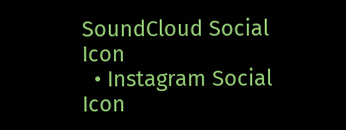SoundCloud Social Icon
  • Instagram Social Icon